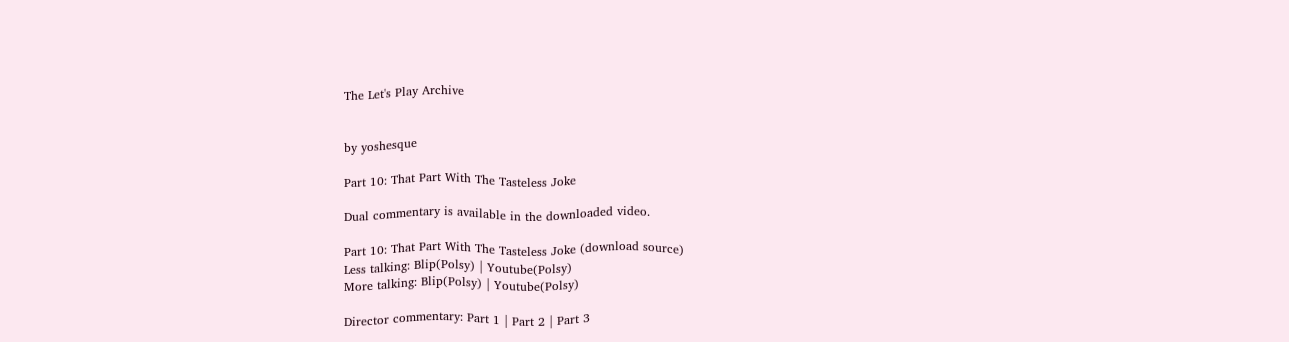The Let's Play Archive


by yoshesque

Part 10: That Part With The Tasteless Joke

Dual commentary is available in the downloaded video.

Part 10: That Part With The Tasteless Joke (download source)
Less talking: Blip(Polsy) | Youtube(Polsy)
More talking: Blip(Polsy) | Youtube(Polsy)

Director commentary: Part 1 | Part 2 | Part 3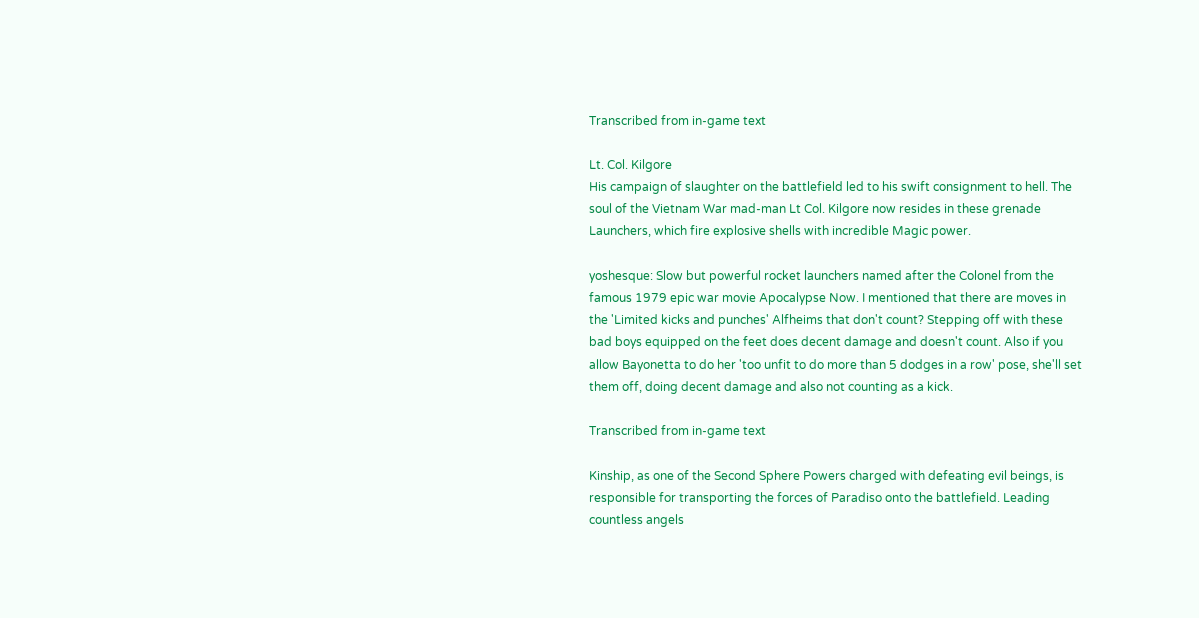Transcribed from in-game text

Lt. Col. Kilgore
His campaign of slaughter on the battlefield led to his swift consignment to hell. The soul of the Vietnam War mad-man Lt Col. Kilgore now resides in these grenade Launchers, which fire explosive shells with incredible Magic power.

yoshesque: Slow but powerful rocket launchers named after the Colonel from the famous 1979 epic war movie Apocalypse Now. I mentioned that there are moves in the 'Limited kicks and punches' Alfheims that don't count? Stepping off with these bad boys equipped on the feet does decent damage and doesn't count. Also if you allow Bayonetta to do her 'too unfit to do more than 5 dodges in a row' pose, she'll set them off, doing decent damage and also not counting as a kick.

Transcribed from in-game text

Kinship, as one of the Second Sphere Powers charged with defeating evil beings, is responsible for transporting the forces of Paradiso onto the battlefield. Leading countless angels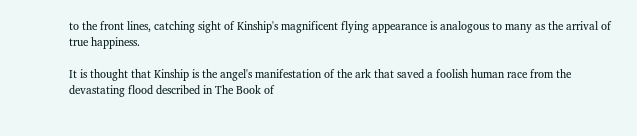to the front lines, catching sight of Kinship's magnificent flying appearance is analogous to many as the arrival of true happiness.

It is thought that Kinship is the angel's manifestation of the ark that saved a foolish human race from the devastating flood described in The Book of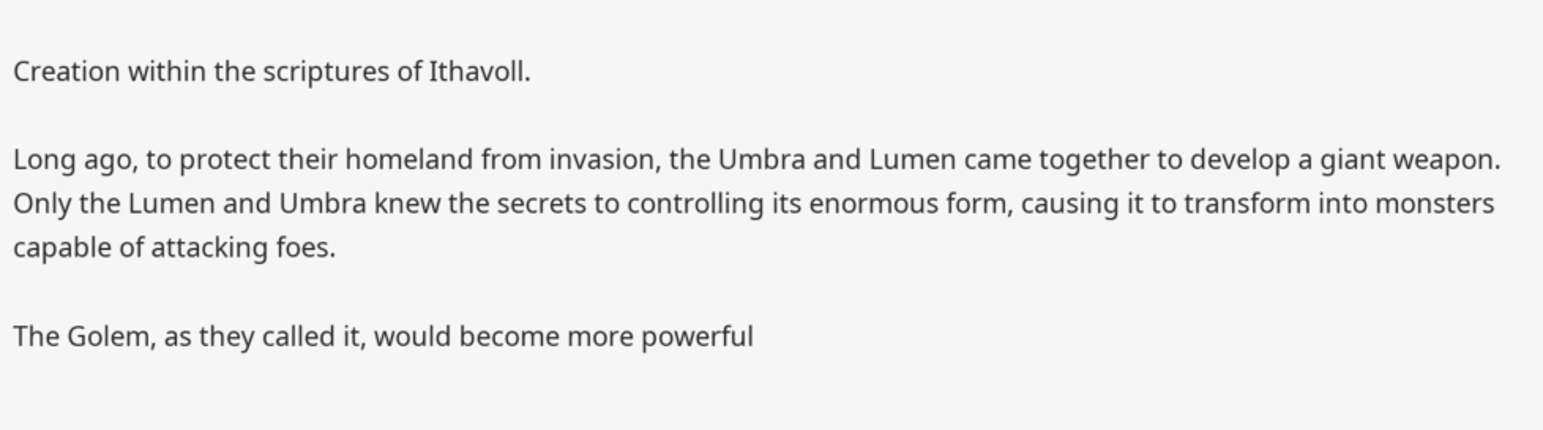Creation within the scriptures of Ithavoll.

Long ago, to protect their homeland from invasion, the Umbra and Lumen came together to develop a giant weapon. Only the Lumen and Umbra knew the secrets to controlling its enormous form, causing it to transform into monsters capable of attacking foes.

The Golem, as they called it, would become more powerful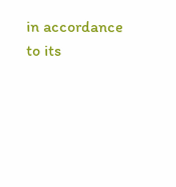in accordance to its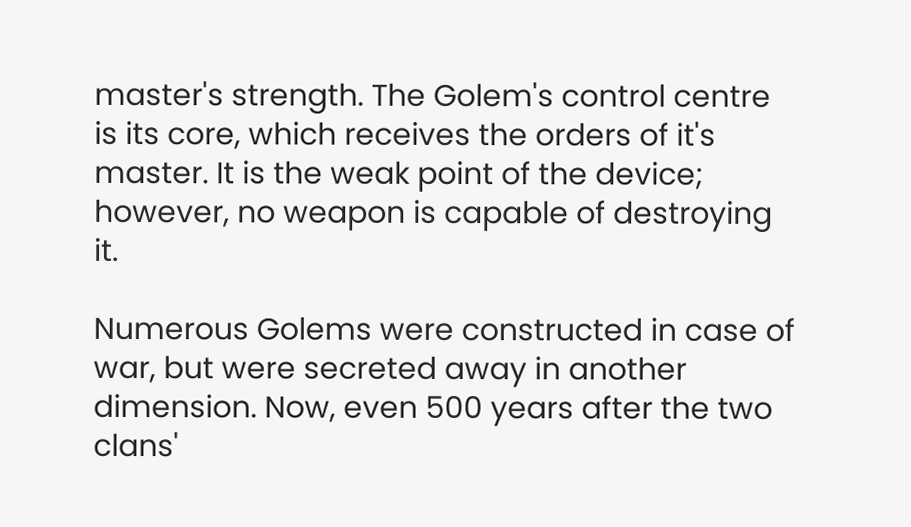master's strength. The Golem's control centre is its core, which receives the orders of it's master. It is the weak point of the device; however, no weapon is capable of destroying it.

Numerous Golems were constructed in case of war, but were secreted away in another dimension. Now, even 500 years after the two clans'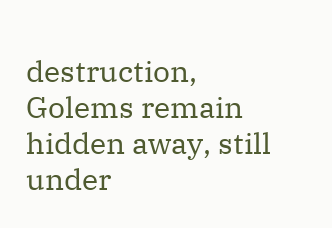destruction, Golems remain hidden away, still under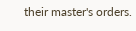their master's orders.